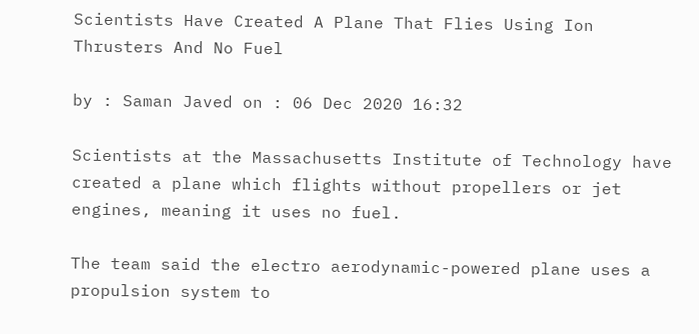Scientists Have Created A Plane That Flies Using Ion Thrusters And No Fuel

by : Saman Javed on : 06 Dec 2020 16:32

Scientists at the Massachusetts Institute of Technology have created a plane which flights without propellers or jet engines, meaning it uses no fuel.

The team said the electro aerodynamic-powered plane uses a propulsion system to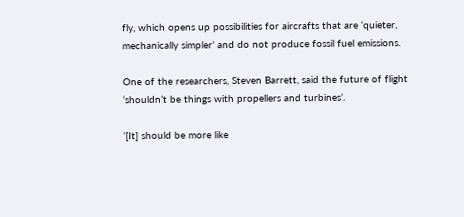fly, which opens up possibilities for aircrafts that are ‘quieter, mechanically simpler’ and do not produce fossil fuel emissions.

One of the researchers, Steven Barrett, said the future of flight ‘shouldn’t be things with propellers and turbines’.

‘[It] should be more like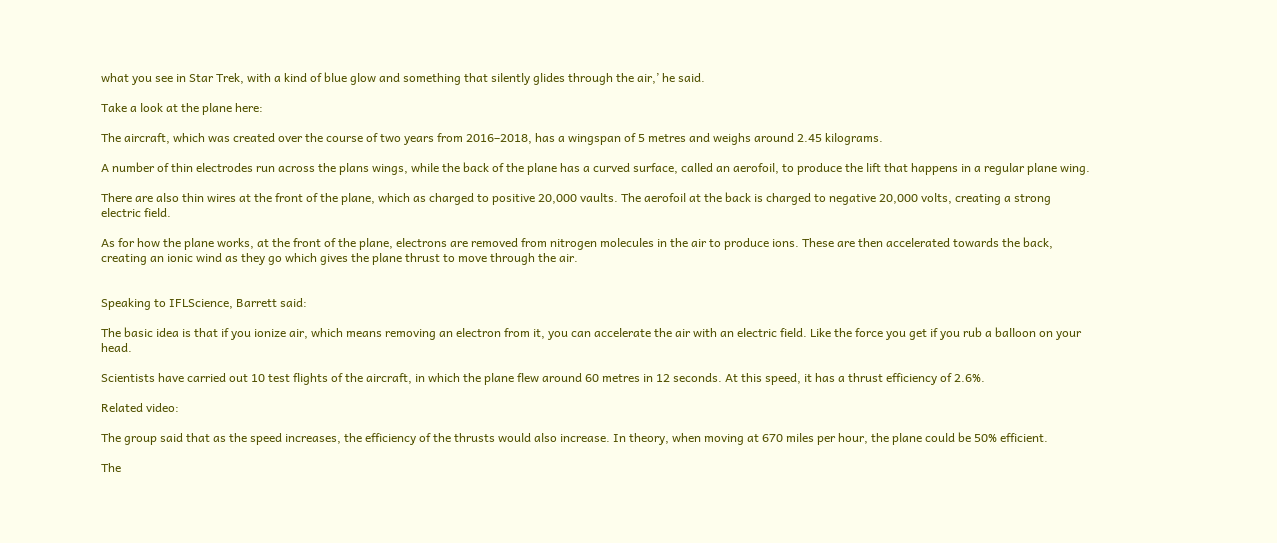what you see in Star Trek, with a kind of blue glow and something that silently glides through the air,’ he said.

Take a look at the plane here:

The aircraft, which was created over the course of two years from 2016–2018, has a wingspan of 5 metres and weighs around 2.45 kilograms.

A number of thin electrodes run across the plans wings, while the back of the plane has a curved surface, called an aerofoil, to produce the lift that happens in a regular plane wing.

There are also thin wires at the front of the plane, which as charged to positive 20,000 vaults. The aerofoil at the back is charged to negative 20,000 volts, creating a strong electric field.

As for how the plane works, at the front of the plane, electrons are removed from nitrogen molecules in the air to produce ions. These are then accelerated towards the back, creating an ionic wind as they go which gives the plane thrust to move through the air.


Speaking to IFLScience, Barrett said:

The basic idea is that if you ionize air, which means removing an electron from it, you can accelerate the air with an electric field. Like the force you get if you rub a balloon on your head.

Scientists have carried out 10 test flights of the aircraft, in which the plane flew around 60 metres in 12 seconds. At this speed, it has a thrust efficiency of 2.6%.

Related video:

The group said that as the speed increases, the efficiency of the thrusts would also increase. In theory, when moving at 670 miles per hour, the plane could be 50% efficient.

The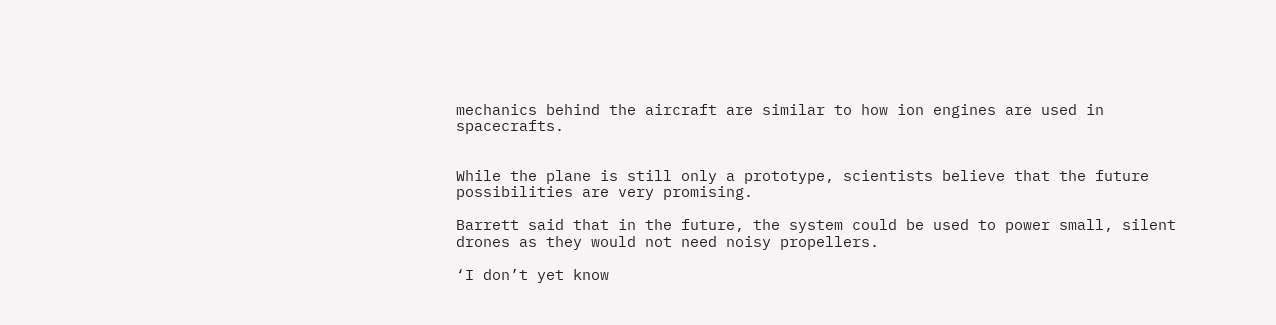mechanics behind the aircraft are similar to how ion engines are used in spacecrafts.


While the plane is still only a prototype, scientists believe that the future possibilities are very promising.

Barrett said that in the future, the system could be used to power small, silent drones as they would not need noisy propellers.

‘I don’t yet know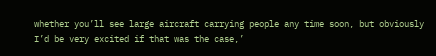whether you’ll see large aircraft carrying people any time soon, but obviously I’d be very excited if that was the case,’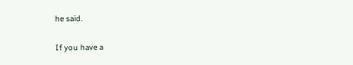he said.

If you have a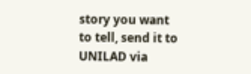story you want to tell, send it to UNILAD via